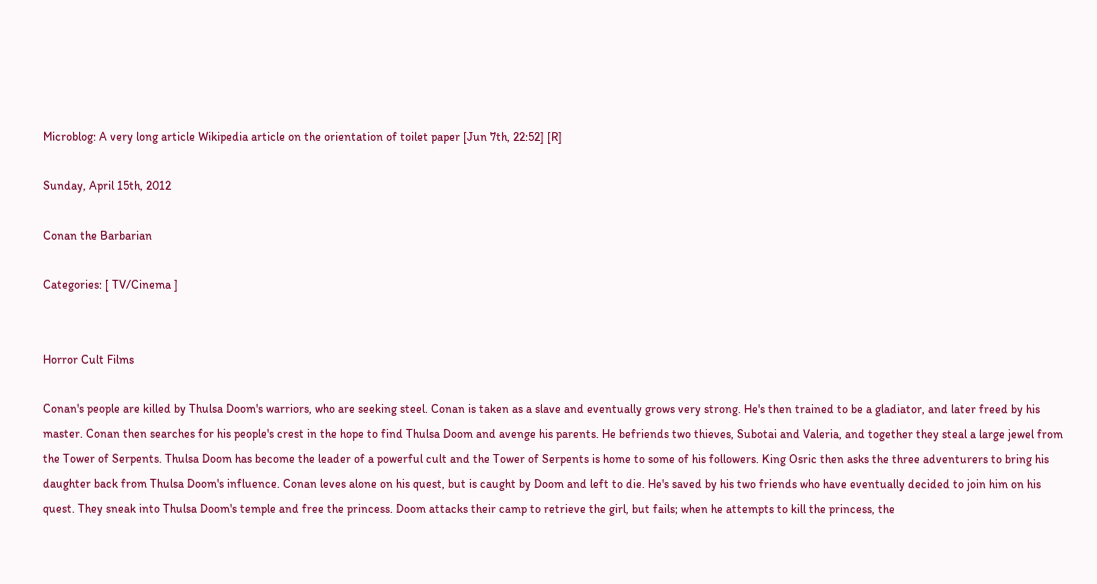Microblog: A very long article Wikipedia article on the orientation of toilet paper [Jun 7th, 22:52] [R]

Sunday, April 15th, 2012

Conan the Barbarian

Categories: [ TV/Cinema ]


Horror Cult Films

Conan's people are killed by Thulsa Doom's warriors, who are seeking steel. Conan is taken as a slave and eventually grows very strong. He's then trained to be a gladiator, and later freed by his master. Conan then searches for his people's crest in the hope to find Thulsa Doom and avenge his parents. He befriends two thieves, Subotai and Valeria, and together they steal a large jewel from the Tower of Serpents. Thulsa Doom has become the leader of a powerful cult and the Tower of Serpents is home to some of his followers. King Osric then asks the three adventurers to bring his daughter back from Thulsa Doom's influence. Conan leves alone on his quest, but is caught by Doom and left to die. He's saved by his two friends who have eventually decided to join him on his quest. They sneak into Thulsa Doom's temple and free the princess. Doom attacks their camp to retrieve the girl, but fails; when he attempts to kill the princess, the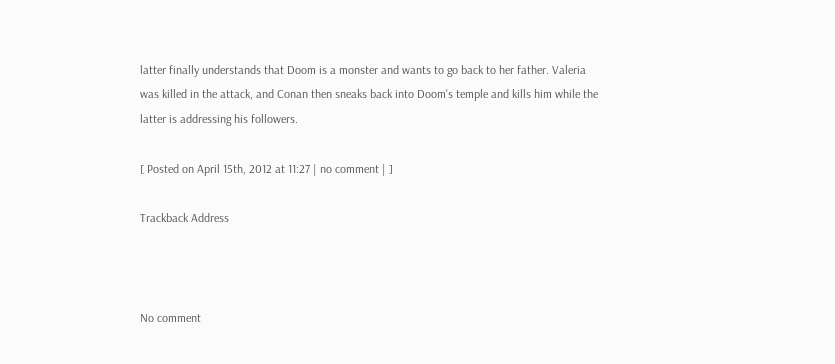latter finally understands that Doom is a monster and wants to go back to her father. Valeria was killed in the attack, and Conan then sneaks back into Doom's temple and kills him while the latter is addressing his followers.

[ Posted on April 15th, 2012 at 11:27 | no comment | ]

Trackback Address



No comment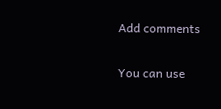Add comments

You can use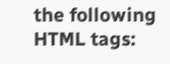the following HTML tags: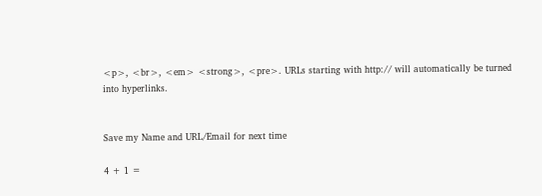<p>, <br>, <em> <strong>, <pre>. URLs starting with http:// will automatically be turned into hyperlinks.


Save my Name and URL/Email for next time

4 + 1 =